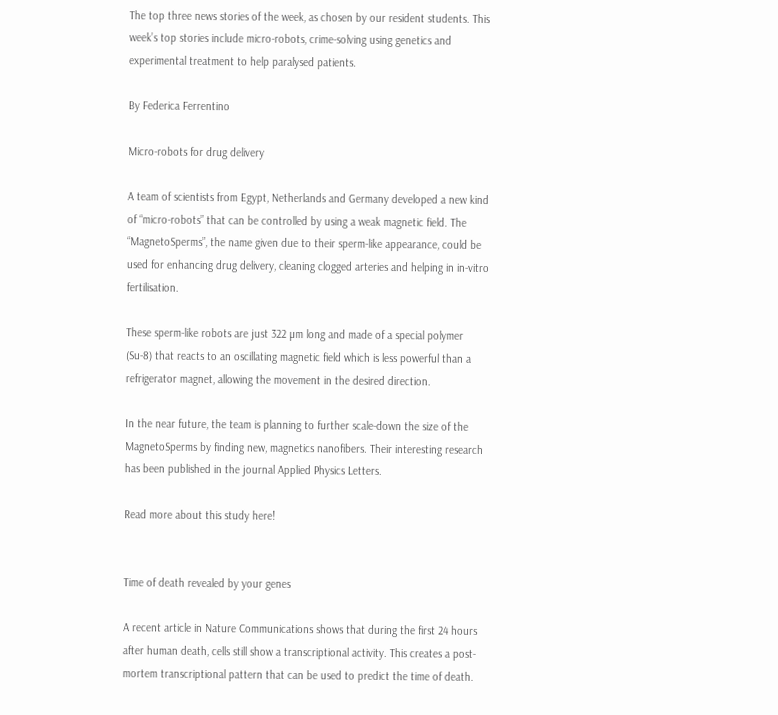The top three news stories of the week, as chosen by our resident students. This week’s top stories include micro-robots, crime-solving using genetics and experimental treatment to help paralysed patients.

By Federica Ferrentino

Micro-robots for drug delivery

A team of scientists from Egypt, Netherlands and Germany developed a new kind of “micro-robots” that can be controlled by using a weak magnetic field. The “MagnetoSperms”, the name given due to their sperm-like appearance, could be used for enhancing drug delivery, cleaning clogged arteries and helping in in-vitro fertilisation.

These sperm-like robots are just 322 µm long and made of a special polymer (Su-8) that reacts to an oscillating magnetic field which is less powerful than a refrigerator magnet, allowing the movement in the desired direction.

In the near future, the team is planning to further scale-down the size of the MagnetoSperms by finding new, magnetics nanofibers. Their interesting research has been published in the journal Applied Physics Letters.

Read more about this study here!


Time of death revealed by your genes

A recent article in Nature Communications shows that during the first 24 hours after human death, cells still show a transcriptional activity. This creates a post-mortem transcriptional pattern that can be used to predict the time of death.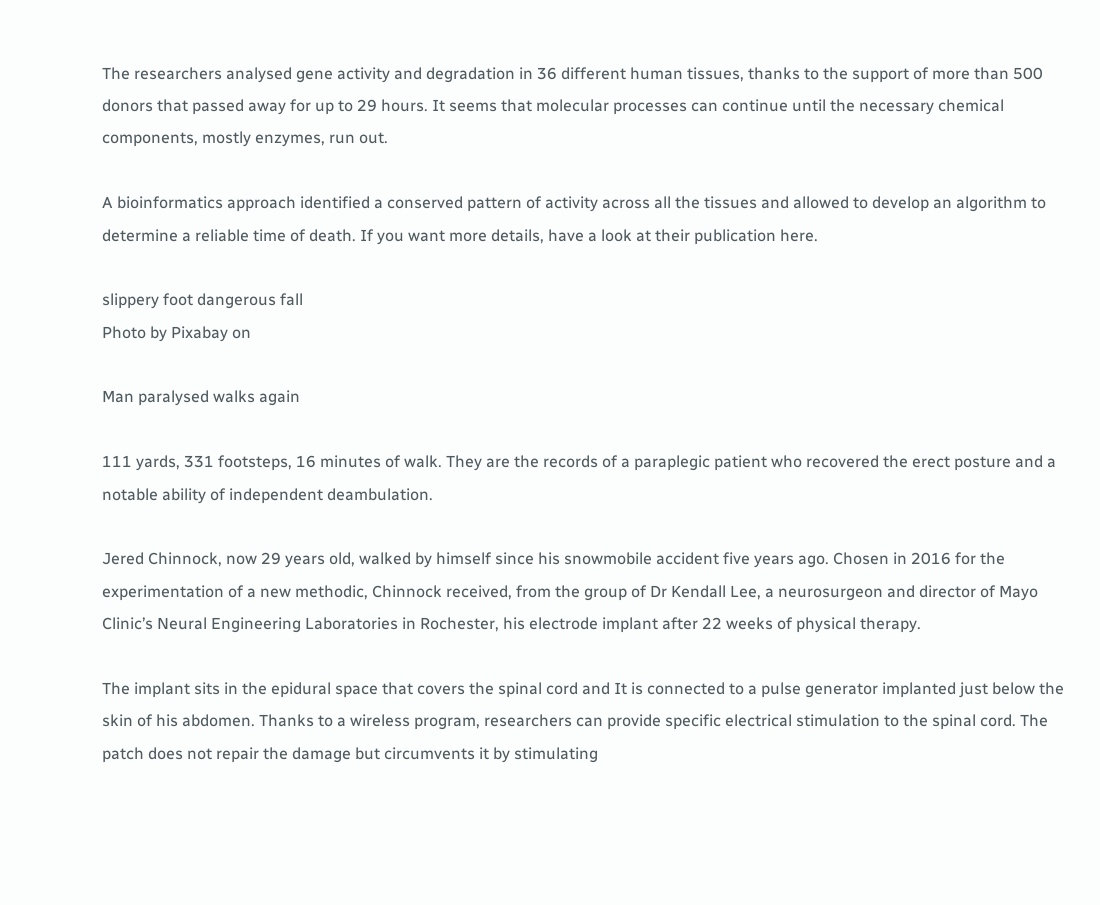The researchers analysed gene activity and degradation in 36 different human tissues, thanks to the support of more than 500 donors that passed away for up to 29 hours. It seems that molecular processes can continue until the necessary chemical components, mostly enzymes, run out.

A bioinformatics approach identified a conserved pattern of activity across all the tissues and allowed to develop an algorithm to determine a reliable time of death. If you want more details, have a look at their publication here.

slippery foot dangerous fall
Photo by Pixabay on

Man paralysed walks again

111 yards, 331 footsteps, 16 minutes of walk. They are the records of a paraplegic patient who recovered the erect posture and a notable ability of independent deambulation.

Jered Chinnock, now 29 years old, walked by himself since his snowmobile accident five years ago. Chosen in 2016 for the experimentation of a new methodic, Chinnock received, from the group of Dr Kendall Lee, a neurosurgeon and director of Mayo Clinic’s Neural Engineering Laboratories in Rochester, his electrode implant after 22 weeks of physical therapy.

The implant sits in the epidural space that covers the spinal cord and It is connected to a pulse generator implanted just below the skin of his abdomen. Thanks to a wireless program, researchers can provide specific electrical stimulation to the spinal cord. The patch does not repair the damage but circumvents it by stimulating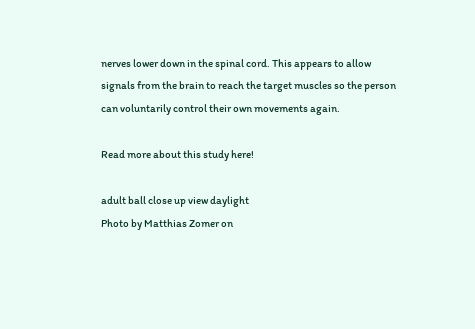nerves lower down in the spinal cord. This appears to allow signals from the brain to reach the target muscles so the person can voluntarily control their own movements again.

Read more about this study here!

adult ball close up view daylight
Photo by Matthias Zomer on